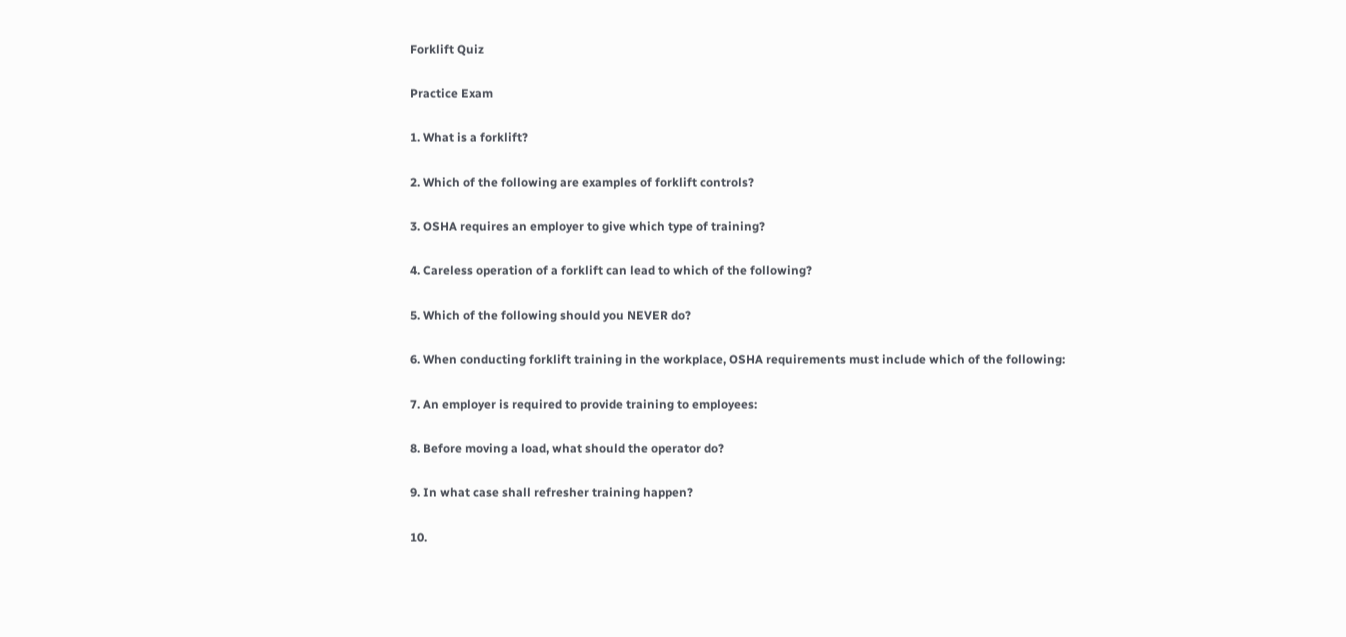Forklift Quiz

Practice Exam

1. What is a forklift?

2. Which of the following are examples of forklift controls?

3. OSHA requires an employer to give which type of training?

4. Careless operation of a forklift can lead to which of the following?

5. Which of the following should you NEVER do?

6. When conducting forklift training in the workplace, OSHA requirements must include which of the following:

7. An employer is required to provide training to employees:

8. Before moving a load, what should the operator do?

9. In what case shall refresher training happen?

10.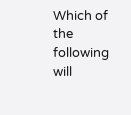Which of the following will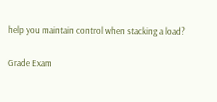help you maintain control when stacking a load?

Grade Exam